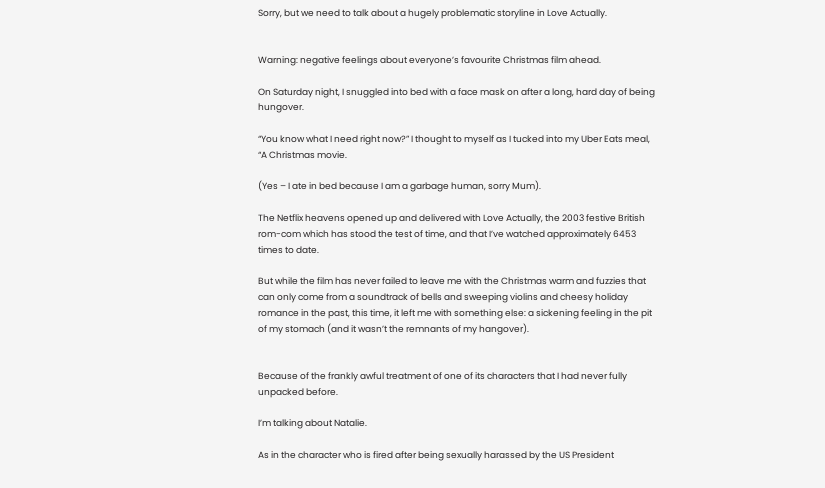Sorry, but we need to talk about a hugely problematic storyline in Love Actually.


Warning: negative feelings about everyone’s favourite Christmas film ahead.

On Saturday night, I snuggled into bed with a face mask on after a long, hard day of being hungover.

“You know what I need right now?” I thought to myself as I tucked into my Uber Eats meal, “A Christmas movie.

(Yes – I ate in bed because I am a garbage human, sorry Mum).

The Netflix heavens opened up and delivered with Love Actually, the 2003 festive British rom-com which has stood the test of time, and that I’ve watched approximately 6453 times to date.

But while the film has never failed to leave me with the Christmas warm and fuzzies that can only come from a soundtrack of bells and sweeping violins and cheesy holiday romance in the past, this time, it left me with something else: a sickening feeling in the pit of my stomach (and it wasn’t the remnants of my hangover).


Because of the frankly awful treatment of one of its characters that I had never fully unpacked before.

I’m talking about Natalie.

As in the character who is fired after being sexually harassed by the US President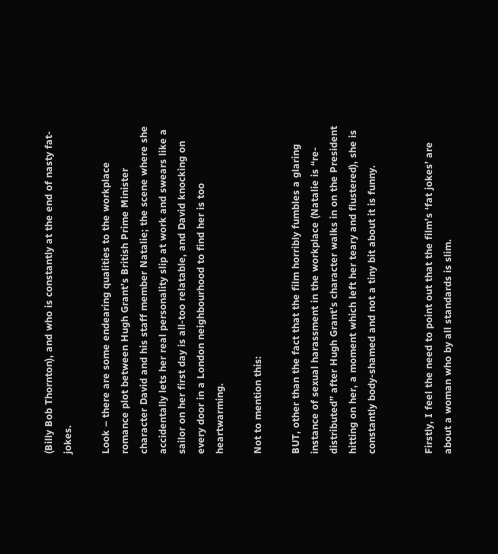(Billy Bob Thornton), and who is constantly at the end of nasty fat-jokes.

Look – there are some endearing qualities to the workplace romance plot between Hugh Grant’s British Prime Minister character David and his staff member Natalie; the scene where she accidentally lets her real personality slip at work and swears like a sailor on her first day is all-too relatable, and David knocking on every door in a London neighbourhood to find her is too heartwarming.

Not to mention this:

BUT, other than the fact that the film horribly fumbles a glaring instance of sexual harassment in the workplace (Natalie is “re-distributed” after Hugh Grant’s character walks in on the President hitting on her, a moment which left her teary and flustered), she is constantly body-shamed and not a tiny bit about it is funny.


Firstly, I feel the need to point out that the film’s ‘fat jokes’ are about a woman who by all standards is slim.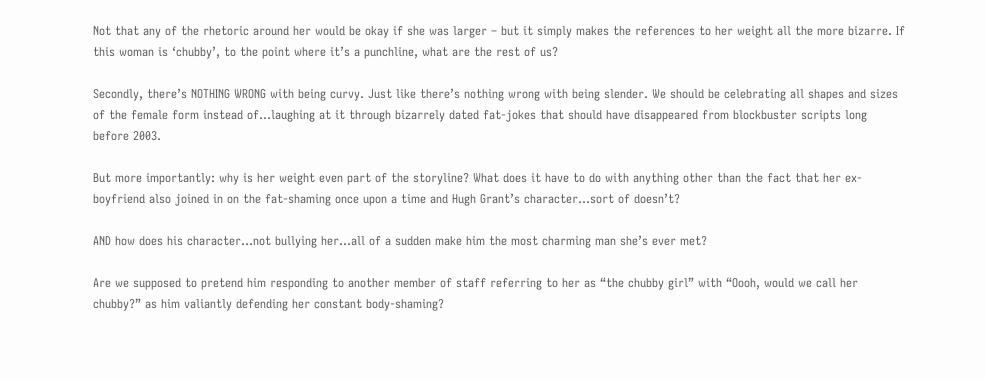Not that any of the rhetoric around her would be okay if she was larger – but it simply makes the references to her weight all the more bizarre. If this woman is ‘chubby’, to the point where it’s a punchline, what are the rest of us?

Secondly, there’s NOTHING WRONG with being curvy. Just like there’s nothing wrong with being slender. We should be celebrating all shapes and sizes of the female form instead of…laughing at it through bizarrely dated fat-jokes that should have disappeared from blockbuster scripts long before 2003.

But more importantly: why is her weight even part of the storyline? What does it have to do with anything other than the fact that her ex-boyfriend also joined in on the fat-shaming once upon a time and Hugh Grant’s character…sort of doesn’t?

AND how does his character…not bullying her…all of a sudden make him the most charming man she’s ever met?

Are we supposed to pretend him responding to another member of staff referring to her as “the chubby girl” with “Oooh, would we call her chubby?” as him valiantly defending her constant body-shaming?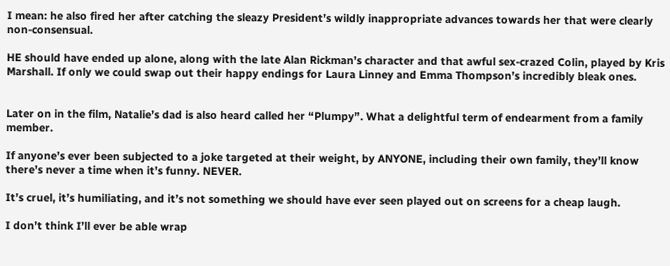I mean: he also fired her after catching the sleazy President’s wildly inappropriate advances towards her that were clearly non-consensual.

HE should have ended up alone, along with the late Alan Rickman’s character and that awful sex-crazed Colin, played by Kris Marshall. If only we could swap out their happy endings for Laura Linney and Emma Thompson’s incredibly bleak ones.


Later on in the film, Natalie’s dad is also heard called her “Plumpy”. What a delightful term of endearment from a family member.

If anyone’s ever been subjected to a joke targeted at their weight, by ANYONE, including their own family, they’ll know there’s never a time when it’s funny. NEVER.

It’s cruel, it’s humiliating, and it’s not something we should have ever seen played out on screens for a cheap laugh.

I don’t think I’ll ever be able wrap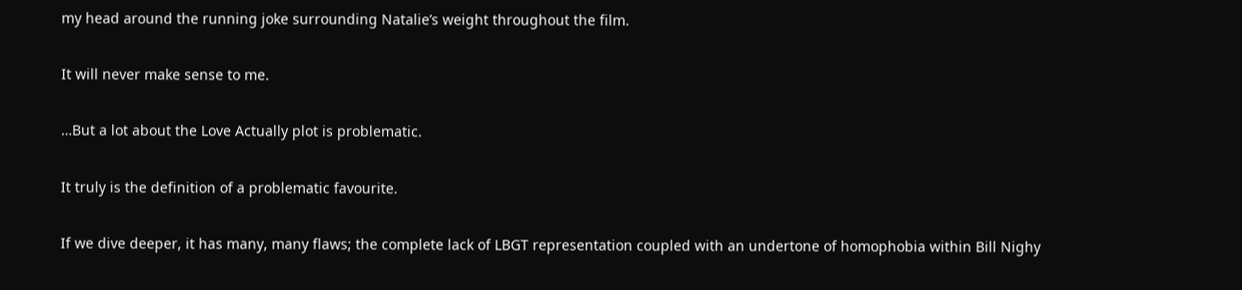my head around the running joke surrounding Natalie’s weight throughout the film.

It will never make sense to me.

…But a lot about the Love Actually plot is problematic.

It truly is the definition of a problematic favourite.

If we dive deeper, it has many, many flaws; the complete lack of LBGT representation coupled with an undertone of homophobia within Bill Nighy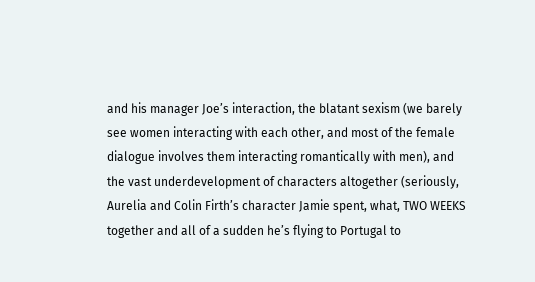and his manager Joe’s interaction, the blatant sexism (we barely see women interacting with each other, and most of the female dialogue involves them interacting romantically with men), and the vast underdevelopment of characters altogether (seriously, Aurelia and Colin Firth’s character Jamie spent, what, TWO WEEKS together and all of a sudden he’s flying to Portugal to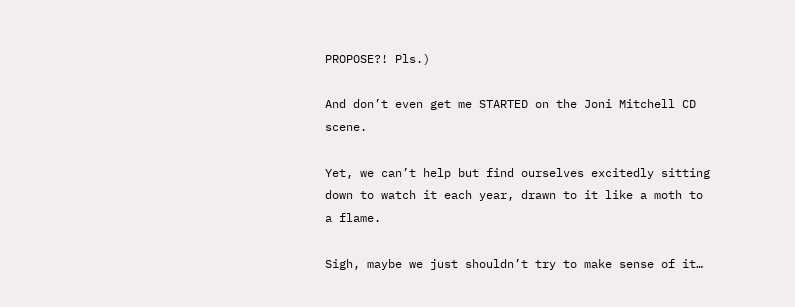PROPOSE?! Pls.)

And don’t even get me STARTED on the Joni Mitchell CD scene.

Yet, we can’t help but find ourselves excitedly sitting down to watch it each year, drawn to it like a moth to a flame.

Sigh, maybe we just shouldn’t try to make sense of it…